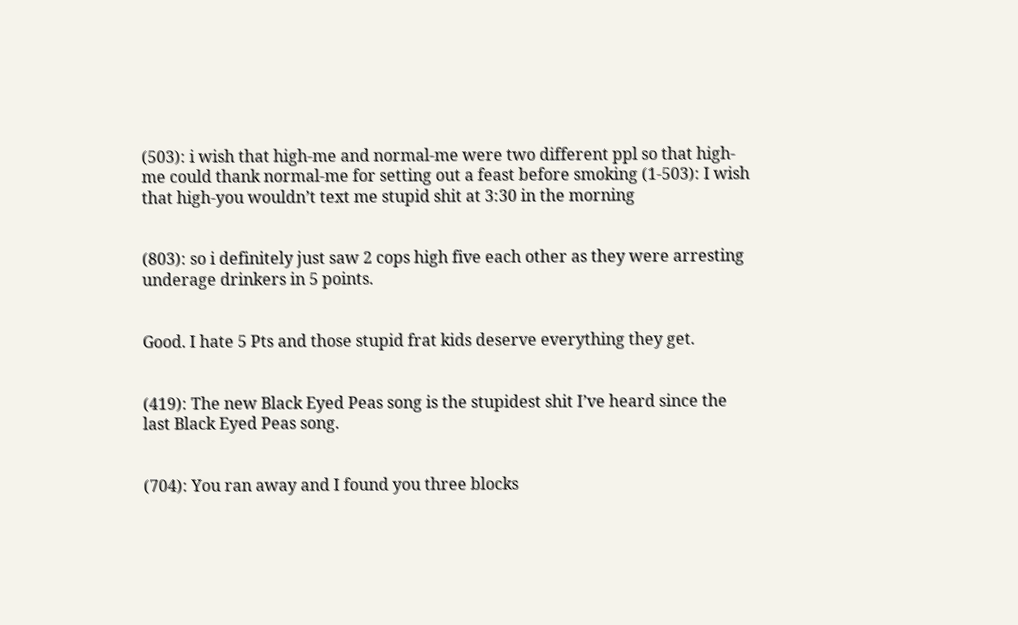(503): i wish that high-me and normal-me were two different ppl so that high-me could thank normal-me for setting out a feast before smoking (1-503): I wish that high-you wouldn’t text me stupid shit at 3:30 in the morning


(803): so i definitely just saw 2 cops high five each other as they were arresting underage drinkers in 5 points.


Good. I hate 5 Pts and those stupid frat kids deserve everything they get.


(419): The new Black Eyed Peas song is the stupidest shit I’ve heard since the last Black Eyed Peas song.


(704): You ran away and I found you three blocks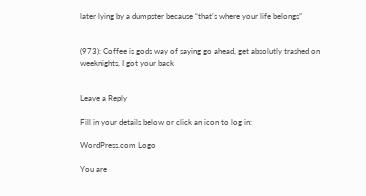later lying by a dumpster because “that’s where your life belongs”


(973): Coffee is gods way of saying go ahead, get absolutly trashed on weeknights, I got your back


Leave a Reply

Fill in your details below or click an icon to log in:

WordPress.com Logo

You are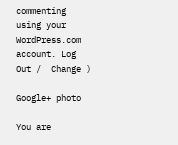commenting using your WordPress.com account. Log Out /  Change )

Google+ photo

You are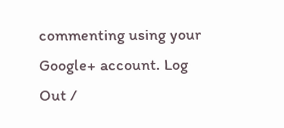commenting using your Google+ account. Log Out /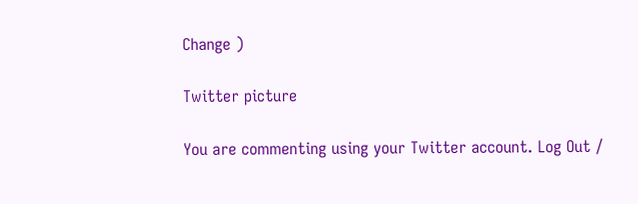Change )

Twitter picture

You are commenting using your Twitter account. Log Out /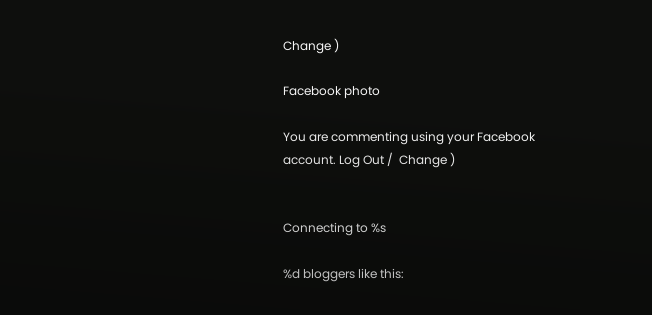Change )

Facebook photo

You are commenting using your Facebook account. Log Out /  Change )


Connecting to %s

%d bloggers like this: